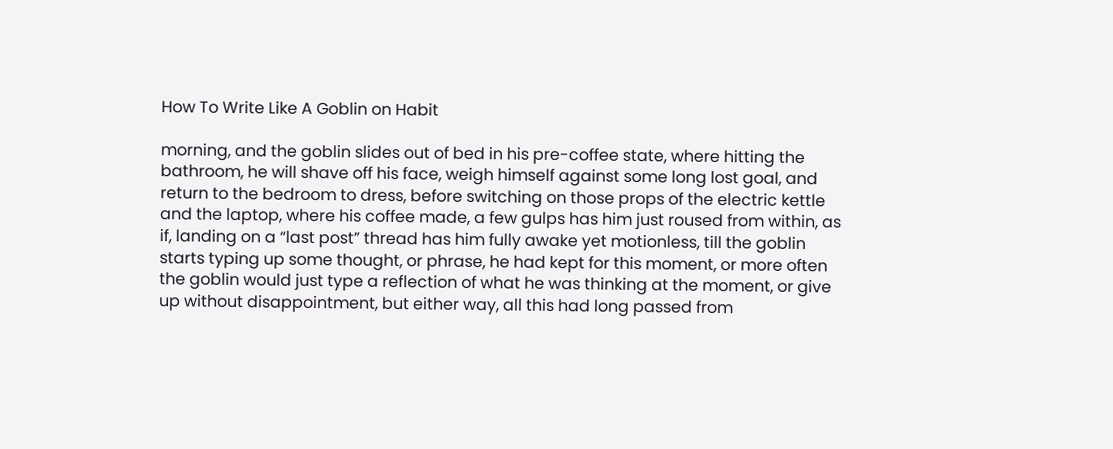How To Write Like A Goblin on Habit

morning, and the goblin slides out of bed in his pre-coffee state, where hitting the bathroom, he will shave off his face, weigh himself against some long lost goal, and return to the bedroom to dress, before switching on those props of the electric kettle and the laptop, where his coffee made, a few gulps has him just roused from within, as if, landing on a “last post” thread has him fully awake yet motionless, till the goblin starts typing up some thought, or phrase, he had kept for this moment, or more often the goblin would just type a reflection of what he was thinking at the moment, or give up without disappointment, but either way, all this had long passed from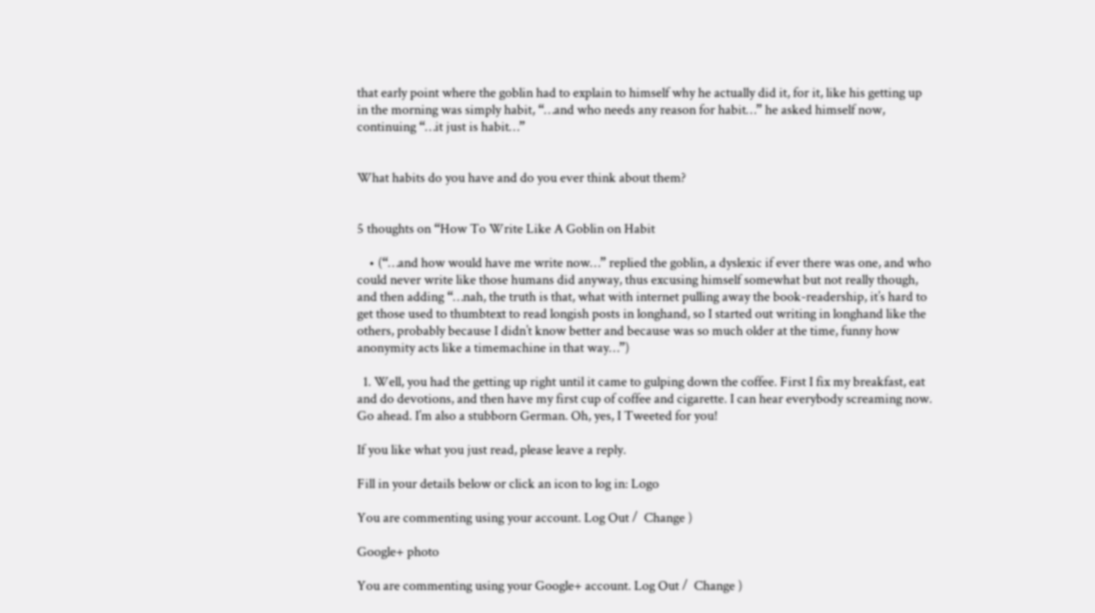that early point where the goblin had to explain to himself why he actually did it, for it, like his getting up in the morning was simply habit, “…and who needs any reason for habit…” he asked himself now, continuing “…it just is habit…”


What habits do you have and do you ever think about them?


5 thoughts on “How To Write Like A Goblin on Habit

    • (“…and how would have me write now…” replied the goblin, a dyslexic if ever there was one, and who could never write like those humans did anyway, thus excusing himself somewhat but not really though, and then adding “…nah, the truth is that, what with internet pulling away the book-readership, it’s hard to get those used to thumbtext to read longish posts in longhand, so I started out writing in longhand like the others, probably because I didn’t know better and because was so much older at the time, funny how anonymity acts like a timemachine in that way…”)

  1. Well, you had the getting up right until it came to gulping down the coffee. First I fix my breakfast, eat and do devotions, and then have my first cup of coffee and cigarette. I can hear everybody screaming now. Go ahead. I’m also a stubborn German. Oh, yes, I Tweeted for you!

If you like what you just read, please leave a reply.

Fill in your details below or click an icon to log in: Logo

You are commenting using your account. Log Out /  Change )

Google+ photo

You are commenting using your Google+ account. Log Out /  Change )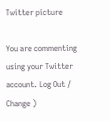Twitter picture

You are commenting using your Twitter account. Log Out /  Change )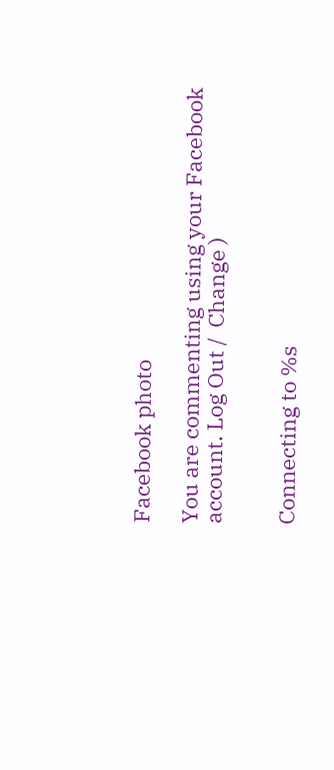Facebook photo

You are commenting using your Facebook account. Log Out /  Change )


Connecting to %s